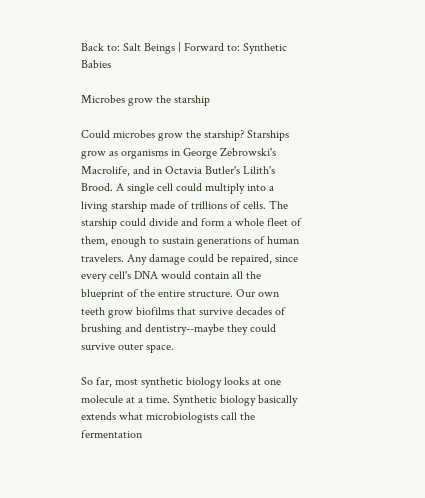Back to: Salt Beings | Forward to: Synthetic Babies

Microbes grow the starship

Could microbes grow the starship? Starships grow as organisms in George Zebrowski's Macrolife, and in Octavia Butler's Lilith's Brood. A single cell could multiply into a living starship made of trillions of cells. The starship could divide and form a whole fleet of them, enough to sustain generations of human travelers. Any damage could be repaired, since every cell's DNA would contain all the blueprint of the entire structure. Our own teeth grow biofilms that survive decades of brushing and dentistry--maybe they could survive outer space.

So far, most synthetic biology looks at one molecule at a time. Synthetic biology basically extends what microbiologists call the fermentation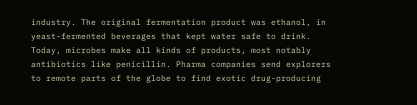industry. The original fermentation product was ethanol, in yeast-fermented beverages that kept water safe to drink. Today, microbes make all kinds of products, most notably antibiotics like penicillin. Pharma companies send explorers to remote parts of the globe to find exotic drug-producing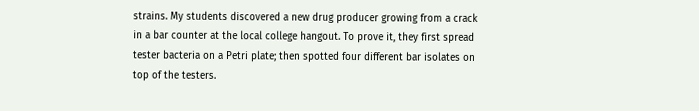strains. My students discovered a new drug producer growing from a crack in a bar counter at the local college hangout. To prove it, they first spread tester bacteria on a Petri plate; then spotted four different bar isolates on top of the testers.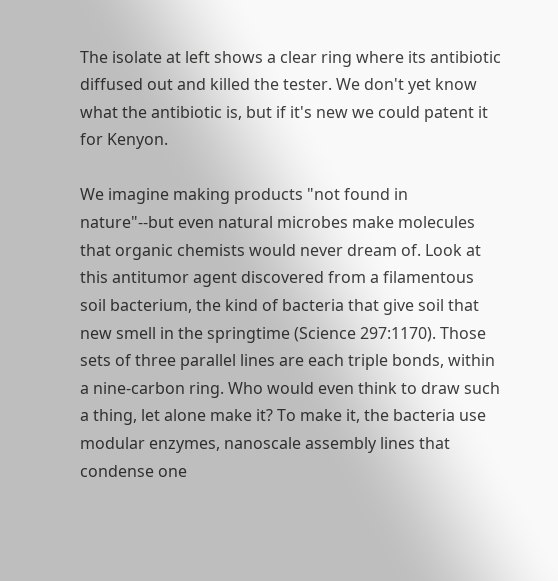The isolate at left shows a clear ring where its antibiotic diffused out and killed the tester. We don't yet know what the antibiotic is, but if it's new we could patent it for Kenyon.

We imagine making products "not found in nature"--but even natural microbes make molecules that organic chemists would never dream of. Look at this antitumor agent discovered from a filamentous soil bacterium, the kind of bacteria that give soil that new smell in the springtime (Science 297:1170). Those sets of three parallel lines are each triple bonds, within a nine-carbon ring. Who would even think to draw such a thing, let alone make it? To make it, the bacteria use modular enzymes, nanoscale assembly lines that condense one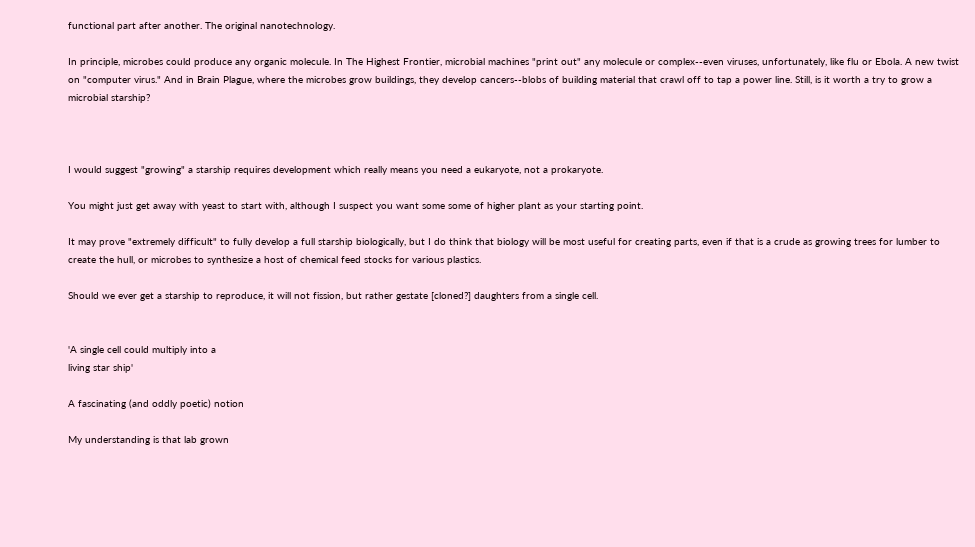functional part after another. The original nanotechnology.

In principle, microbes could produce any organic molecule. In The Highest Frontier, microbial machines "print out" any molecule or complex--even viruses, unfortunately, like flu or Ebola. A new twist on "computer virus." And in Brain Plague, where the microbes grow buildings, they develop cancers--blobs of building material that crawl off to tap a power line. Still, is it worth a try to grow a microbial starship?



I would suggest "growing" a starship requires development which really means you need a eukaryote, not a prokaryote.

You might just get away with yeast to start with, although I suspect you want some some of higher plant as your starting point.

It may prove "extremely difficult" to fully develop a full starship biologically, but I do think that biology will be most useful for creating parts, even if that is a crude as growing trees for lumber to create the hull, or microbes to synthesize a host of chemical feed stocks for various plastics.

Should we ever get a starship to reproduce, it will not fission, but rather gestate [cloned?] daughters from a single cell.


'A single cell could multiply into a
living star ship'

A fascinating (and oddly poetic) notion

My understanding is that lab grown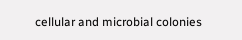cellular and microbial colonies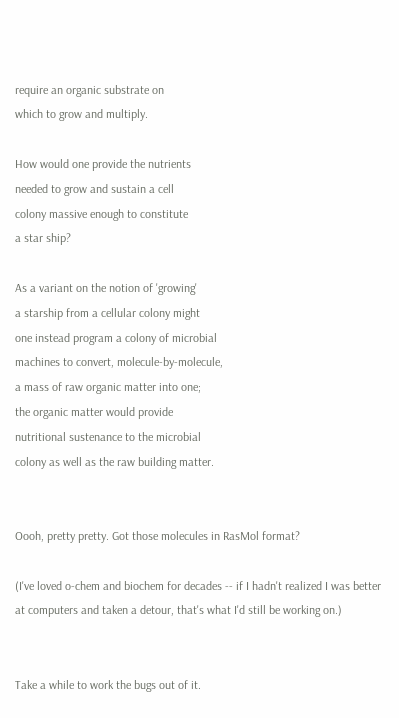require an organic substrate on
which to grow and multiply.

How would one provide the nutrients
needed to grow and sustain a cell
colony massive enough to constitute
a star ship?

As a variant on the notion of 'growing'
a starship from a cellular colony might
one instead program a colony of microbial
machines to convert, molecule-by-molecule,
a mass of raw organic matter into one;
the organic matter would provide
nutritional sustenance to the microbial
colony as well as the raw building matter.


Oooh, pretty pretty. Got those molecules in RasMol format?

(I've loved o-chem and biochem for decades -- if I hadn't realized I was better at computers and taken a detour, that's what I'd still be working on.)


Take a while to work the bugs out of it.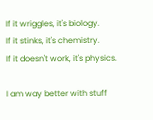If it wriggles, it's biology.
If it stinks, it's chemistry.
If it doesn't work, it's physics.

I am way better with stuff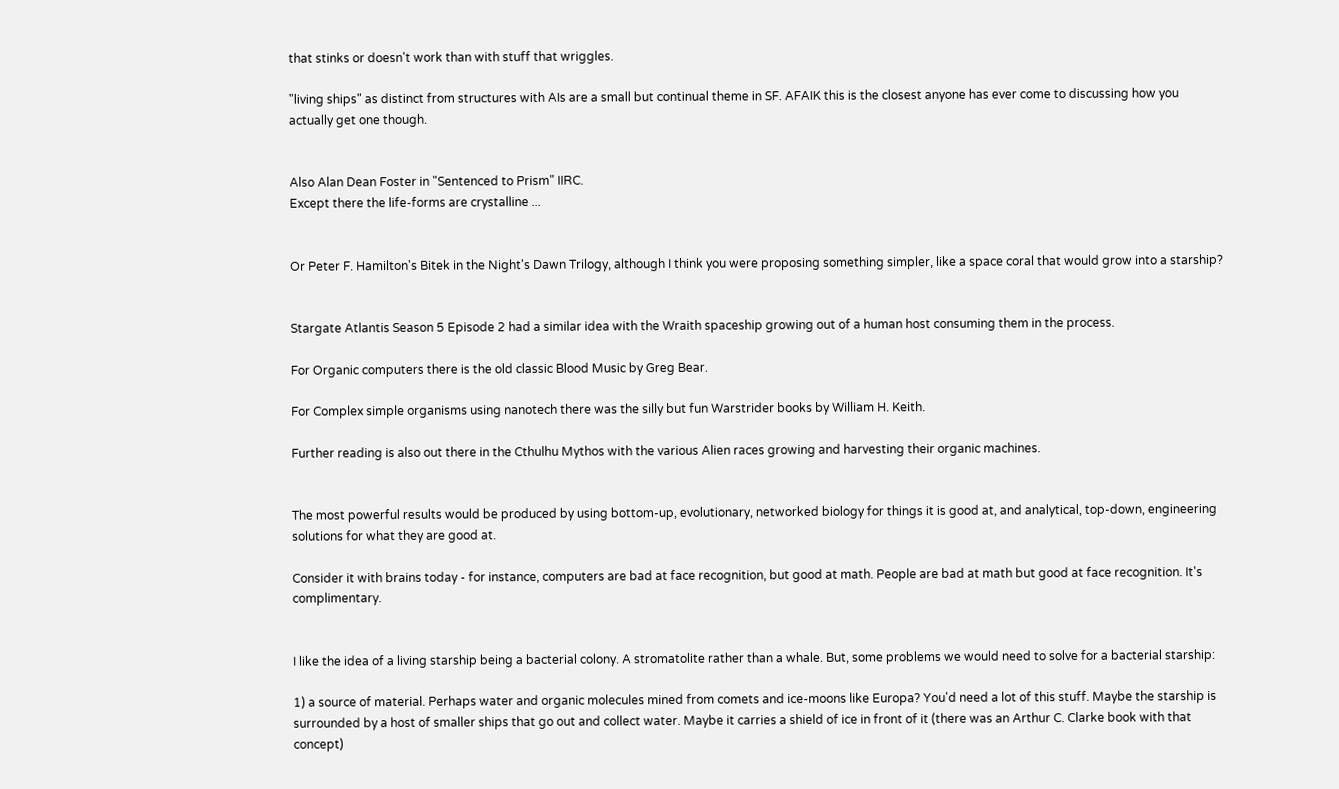that stinks or doesn't work than with stuff that wriggles.

"living ships" as distinct from structures with AIs are a small but continual theme in SF. AFAIK this is the closest anyone has ever come to discussing how you actually get one though.


Also Alan Dean Foster in "Sentenced to Prism" IIRC.
Except there the life-forms are crystalline ...


Or Peter F. Hamilton's Bitek in the Night's Dawn Trilogy, although I think you were proposing something simpler, like a space coral that would grow into a starship?


Stargate Atlantis Season 5 Episode 2 had a similar idea with the Wraith spaceship growing out of a human host consuming them in the process.

For Organic computers there is the old classic Blood Music by Greg Bear.

For Complex simple organisms using nanotech there was the silly but fun Warstrider books by William H. Keith.

Further reading is also out there in the Cthulhu Mythos with the various Alien races growing and harvesting their organic machines.


The most powerful results would be produced by using bottom-up, evolutionary, networked biology for things it is good at, and analytical, top-down, engineering solutions for what they are good at.

Consider it with brains today - for instance, computers are bad at face recognition, but good at math. People are bad at math but good at face recognition. It's complimentary.


I like the idea of a living starship being a bacterial colony. A stromatolite rather than a whale. But, some problems we would need to solve for a bacterial starship:

1) a source of material. Perhaps water and organic molecules mined from comets and ice-moons like Europa? You'd need a lot of this stuff. Maybe the starship is surrounded by a host of smaller ships that go out and collect water. Maybe it carries a shield of ice in front of it (there was an Arthur C. Clarke book with that concept)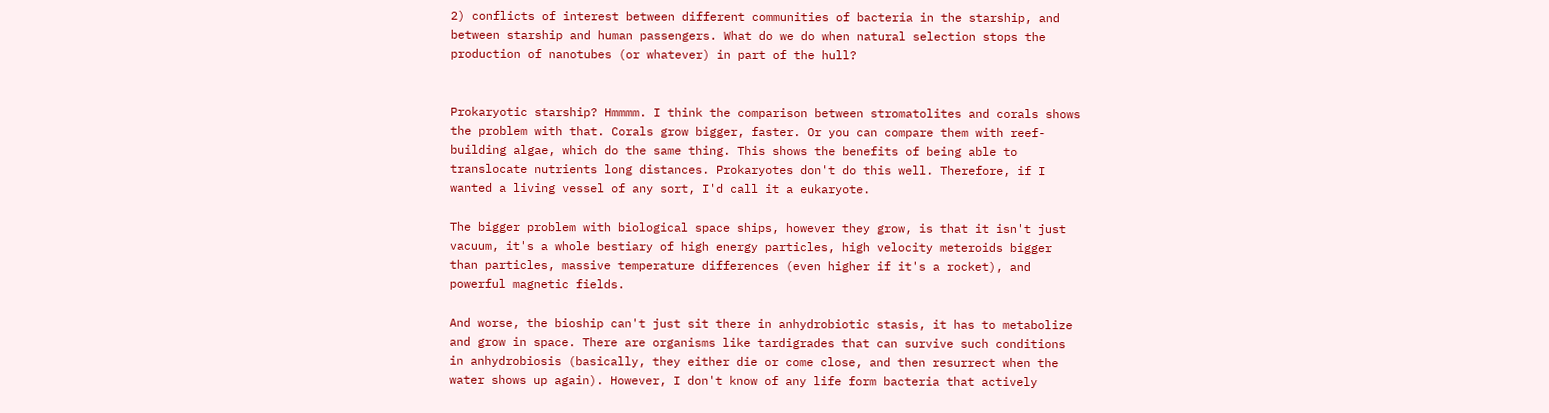2) conflicts of interest between different communities of bacteria in the starship, and between starship and human passengers. What do we do when natural selection stops the production of nanotubes (or whatever) in part of the hull?


Prokaryotic starship? Hmmmm. I think the comparison between stromatolites and corals shows the problem with that. Corals grow bigger, faster. Or you can compare them with reef-building algae, which do the same thing. This shows the benefits of being able to translocate nutrients long distances. Prokaryotes don't do this well. Therefore, if I wanted a living vessel of any sort, I'd call it a eukaryote.

The bigger problem with biological space ships, however they grow, is that it isn't just vacuum, it's a whole bestiary of high energy particles, high velocity meteroids bigger than particles, massive temperature differences (even higher if it's a rocket), and powerful magnetic fields.

And worse, the bioship can't just sit there in anhydrobiotic stasis, it has to metabolize and grow in space. There are organisms like tardigrades that can survive such conditions in anhydrobiosis (basically, they either die or come close, and then resurrect when the water shows up again). However, I don't know of any life form bacteria that actively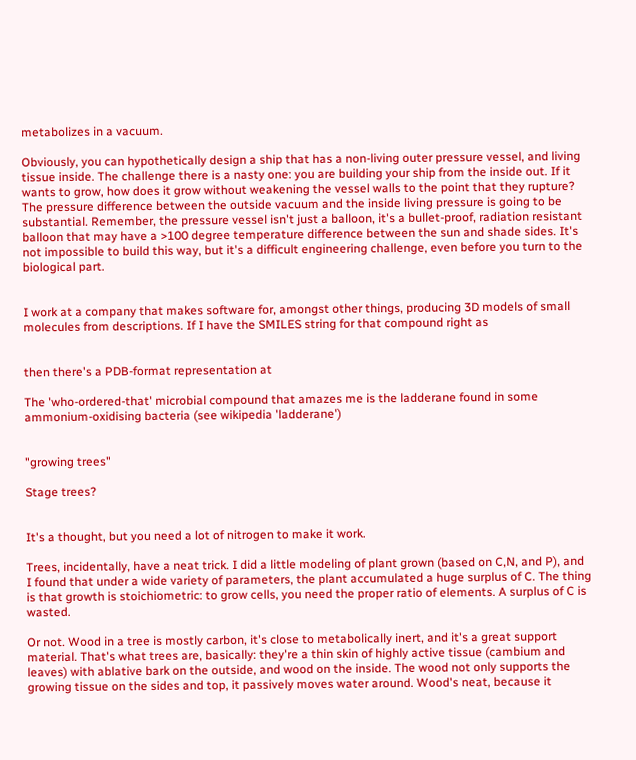metabolizes in a vacuum.

Obviously, you can hypothetically design a ship that has a non-living outer pressure vessel, and living tissue inside. The challenge there is a nasty one: you are building your ship from the inside out. If it wants to grow, how does it grow without weakening the vessel walls to the point that they rupture? The pressure difference between the outside vacuum and the inside living pressure is going to be substantial. Remember, the pressure vessel isn't just a balloon, it's a bullet-proof, radiation resistant balloon that may have a >100 degree temperature difference between the sun and shade sides. It's not impossible to build this way, but it's a difficult engineering challenge, even before you turn to the biological part.


I work at a company that makes software for, amongst other things, producing 3D models of small molecules from descriptions. If I have the SMILES string for that compound right as


then there's a PDB-format representation at

The 'who-ordered-that' microbial compound that amazes me is the ladderane found in some ammonium-oxidising bacteria (see wikipedia 'ladderane')


"growing trees"

Stage trees?


It's a thought, but you need a lot of nitrogen to make it work.

Trees, incidentally, have a neat trick. I did a little modeling of plant grown (based on C,N, and P), and I found that under a wide variety of parameters, the plant accumulated a huge surplus of C. The thing is that growth is stoichiometric: to grow cells, you need the proper ratio of elements. A surplus of C is wasted.

Or not. Wood in a tree is mostly carbon, it's close to metabolically inert, and it's a great support material. That's what trees are, basically: they're a thin skin of highly active tissue (cambium and leaves) with ablative bark on the outside, and wood on the inside. The wood not only supports the growing tissue on the sides and top, it passively moves water around. Wood's neat, because it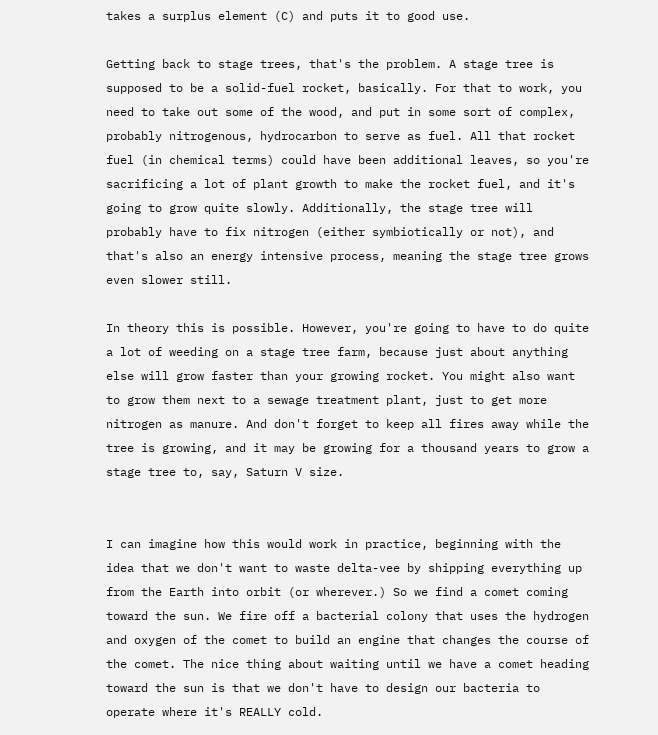takes a surplus element (C) and puts it to good use.

Getting back to stage trees, that's the problem. A stage tree is supposed to be a solid-fuel rocket, basically. For that to work, you need to take out some of the wood, and put in some sort of complex, probably nitrogenous, hydrocarbon to serve as fuel. All that rocket fuel (in chemical terms) could have been additional leaves, so you're sacrificing a lot of plant growth to make the rocket fuel, and it's going to grow quite slowly. Additionally, the stage tree will probably have to fix nitrogen (either symbiotically or not), and that's also an energy intensive process, meaning the stage tree grows even slower still.

In theory this is possible. However, you're going to have to do quite a lot of weeding on a stage tree farm, because just about anything else will grow faster than your growing rocket. You might also want to grow them next to a sewage treatment plant, just to get more nitrogen as manure. And don't forget to keep all fires away while the tree is growing, and it may be growing for a thousand years to grow a stage tree to, say, Saturn V size.


I can imagine how this would work in practice, beginning with the idea that we don't want to waste delta-vee by shipping everything up from the Earth into orbit (or wherever.) So we find a comet coming toward the sun. We fire off a bacterial colony that uses the hydrogen and oxygen of the comet to build an engine that changes the course of the comet. The nice thing about waiting until we have a comet heading toward the sun is that we don't have to design our bacteria to operate where it's REALLY cold.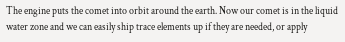The engine puts the comet into orbit around the earth. Now our comet is in the liquid water zone and we can easily ship trace elements up if they are needed, or apply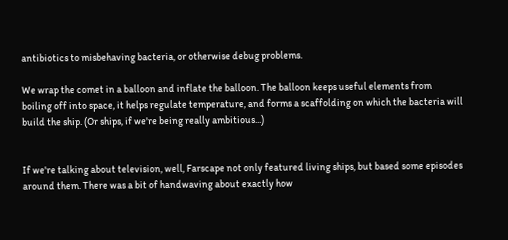antibiotics to misbehaving bacteria, or otherwise debug problems.

We wrap the comet in a balloon and inflate the balloon. The balloon keeps useful elements from boiling off into space, it helps regulate temperature, and forms a scaffolding on which the bacteria will build the ship. (Or ships, if we're being really ambitious...)


If we're talking about television, well, Farscape not only featured living ships, but based some episodes around them. There was a bit of handwaving about exactly how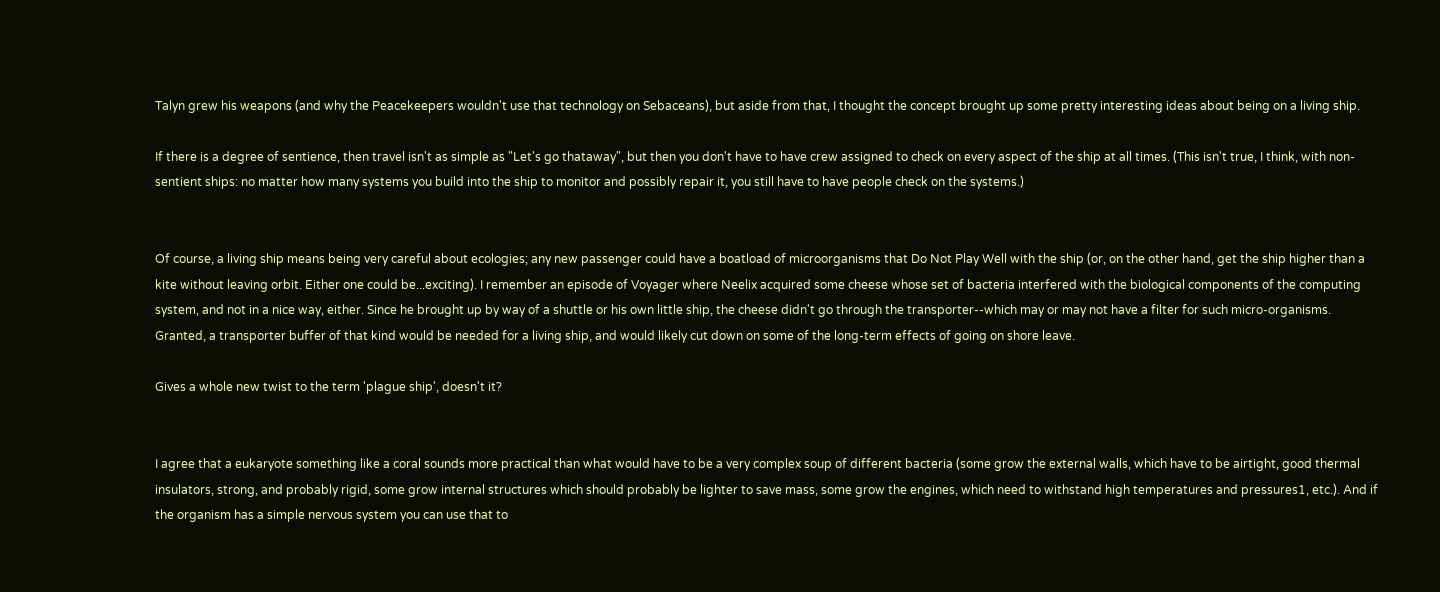Talyn grew his weapons (and why the Peacekeepers wouldn't use that technology on Sebaceans), but aside from that, I thought the concept brought up some pretty interesting ideas about being on a living ship.

If there is a degree of sentience, then travel isn't as simple as "Let's go thataway", but then you don't have to have crew assigned to check on every aspect of the ship at all times. (This isn't true, I think, with non-sentient ships: no matter how many systems you build into the ship to monitor and possibly repair it, you still have to have people check on the systems.)


Of course, a living ship means being very careful about ecologies; any new passenger could have a boatload of microorganisms that Do Not Play Well with the ship (or, on the other hand, get the ship higher than a kite without leaving orbit. Either one could be...exciting). I remember an episode of Voyager where Neelix acquired some cheese whose set of bacteria interfered with the biological components of the computing system, and not in a nice way, either. Since he brought up by way of a shuttle or his own little ship, the cheese didn't go through the transporter--which may or may not have a filter for such micro-organisms. Granted, a transporter buffer of that kind would be needed for a living ship, and would likely cut down on some of the long-term effects of going on shore leave.

Gives a whole new twist to the term 'plague ship', doesn't it?


I agree that a eukaryote something like a coral sounds more practical than what would have to be a very complex soup of different bacteria (some grow the external walls, which have to be airtight, good thermal insulators, strong, and probably rigid, some grow internal structures which should probably be lighter to save mass, some grow the engines, which need to withstand high temperatures and pressures1, etc.). And if the organism has a simple nervous system you can use that to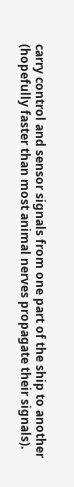carry control and sensor signals from one part of the ship to another (hopefully faster than most animal nerves propagate their signals).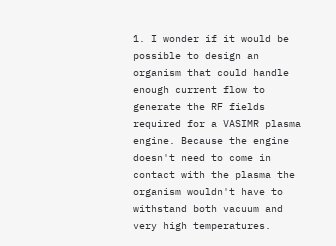1. I wonder if it would be possible to design an organism that could handle enough current flow to generate the RF fields required for a VASIMR plasma engine. Because the engine doesn't need to come in contact with the plasma the organism wouldn't have to withstand both vacuum and very high temperatures.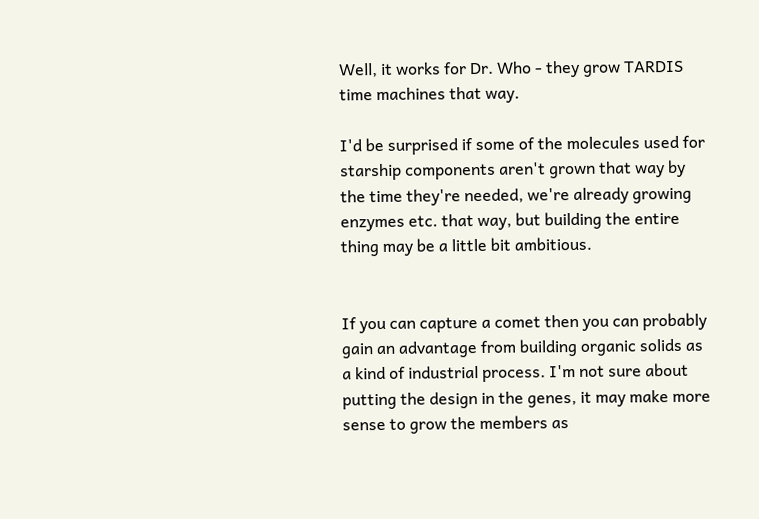Well, it works for Dr. Who - they grow TARDIS time machines that way.

I'd be surprised if some of the molecules used for starship components aren't grown that way by the time they're needed, we're already growing enzymes etc. that way, but building the entire thing may be a little bit ambitious.


If you can capture a comet then you can probably gain an advantage from building organic solids as a kind of industrial process. I'm not sure about putting the design in the genes, it may make more sense to grow the members as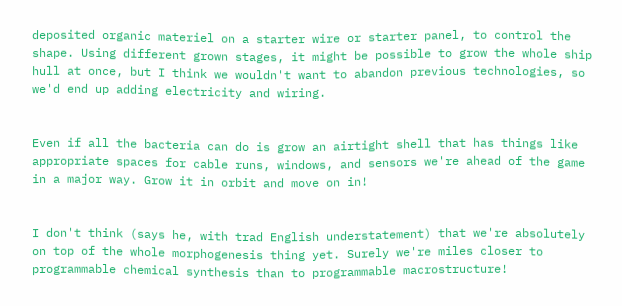deposited organic materiel on a starter wire or starter panel, to control the shape. Using different grown stages, it might be possible to grow the whole ship hull at once, but I think we wouldn't want to abandon previous technologies, so we'd end up adding electricity and wiring.


Even if all the bacteria can do is grow an airtight shell that has things like appropriate spaces for cable runs, windows, and sensors we're ahead of the game in a major way. Grow it in orbit and move on in!


I don't think (says he, with trad English understatement) that we're absolutely on top of the whole morphogenesis thing yet. Surely we're miles closer to programmable chemical synthesis than to programmable macrostructure!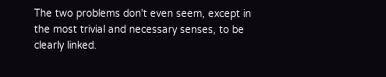The two problems don't even seem, except in the most trivial and necessary senses, to be clearly linked.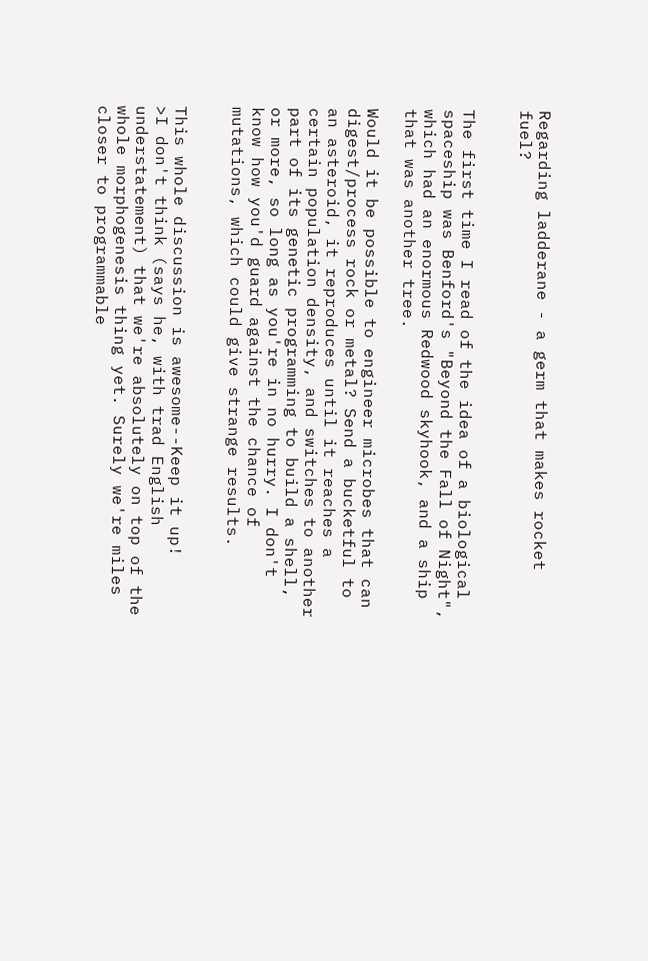Regarding ladderane - a germ that makes rocket fuel?


The first time I read of the idea of a biological spaceship was Benford's "Beyond the Fall of Night", which had an enormous Redwood skyhook, and a ship that was another tree.

Would it be possible to engineer microbes that can digest/process rock or metal? Send a bucketful to an asteroid, it reproduces until it reaches a certain population density, and switches to another part of its genetic programming to build a shell, or more, so long as you're in no hurry. I don't know how you'd guard against the chance of mutations, which could give strange results.


This whole discussion is awesome--Keep it up!
>I don't think (says he, with trad English understatement) that we're absolutely on top of the whole morphogenesis thing yet. Surely we're miles closer to programmable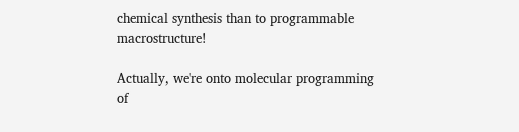chemical synthesis than to programmable macrostructure!

Actually, we're onto molecular programming of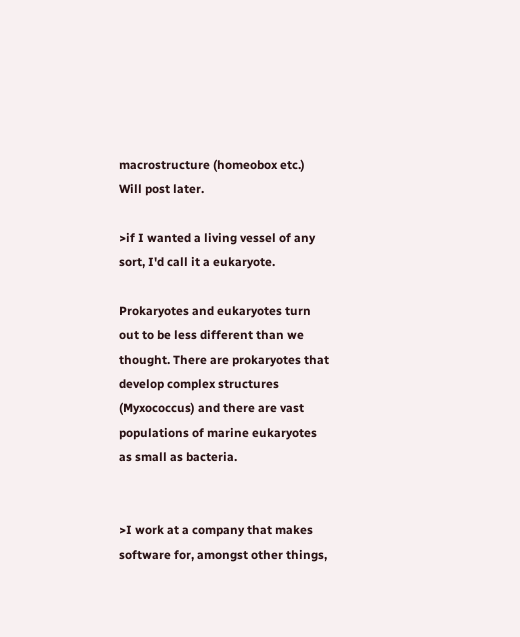macrostructure (homeobox etc.) Will post later.

>if I wanted a living vessel of any sort, I'd call it a eukaryote.

Prokaryotes and eukaryotes turn out to be less different than we thought. There are prokaryotes that develop complex structures (Myxococcus) and there are vast populations of marine eukaryotes as small as bacteria.


>I work at a company that makes software for, amongst other things,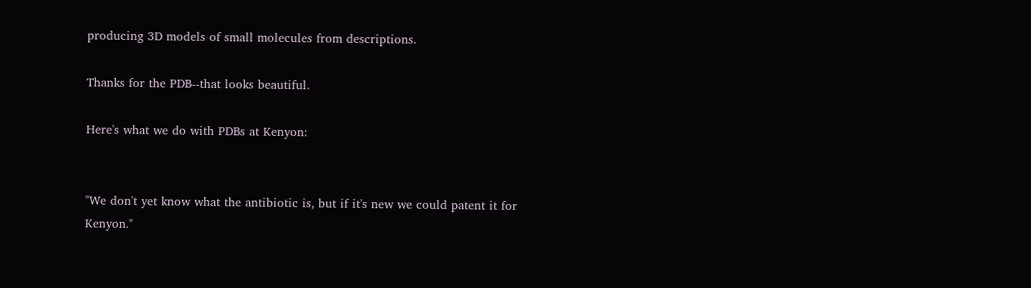producing 3D models of small molecules from descriptions.

Thanks for the PDB--that looks beautiful.

Here's what we do with PDBs at Kenyon:


"We don't yet know what the antibiotic is, but if it's new we could patent it for Kenyon."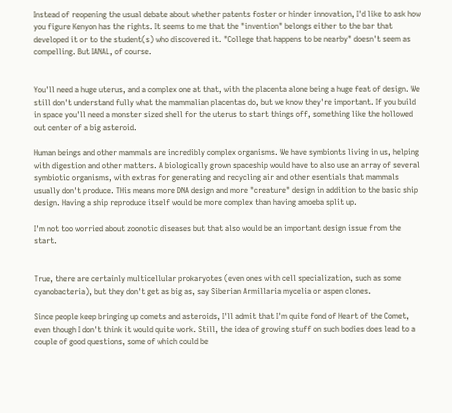Instead of reopening the usual debate about whether patents foster or hinder innovation, I'd like to ask how you figure Kenyon has the rights. It seems to me that the "invention" belongs either to the bar that developed it or to the student(s) who discovered it. "College that happens to be nearby" doesn't seem as compelling. But IANAL, of course.


You'll need a huge uterus, and a complex one at that, with the placenta alone being a huge feat of design. We still don't understand fully what the mammalian placentas do, but we know they're important. If you build in space you'll need a monster sized shell for the uterus to start things off, something like the hollowed out center of a big asteroid.

Human beings and other mammals are incredibly complex organisms. We have symbionts living in us, helping with digestion and other matters. A biologically grown spaceship would have to also use an array of several symbiotic organisms, with extras for generating and recycling air and other esentials that mammals usually don't produce. THis means more DNA design and more "creature" design in addition to the basic ship design. Having a ship reproduce itself would be more complex than having amoeba split up.

I'm not too worried about zoonotic diseases but that also would be an important design issue from the start.


True, there are certainly multicellular prokaryotes (even ones with cell specialization, such as some cyanobacteria), but they don't get as big as, say Siberian Armillaria mycelia or aspen clones.

Since people keep bringing up comets and asteroids, I'll admit that I'm quite fond of Heart of the Comet, even though I don't think it would quite work. Still, the idea of growing stuff on such bodies does lead to a couple of good questions, some of which could be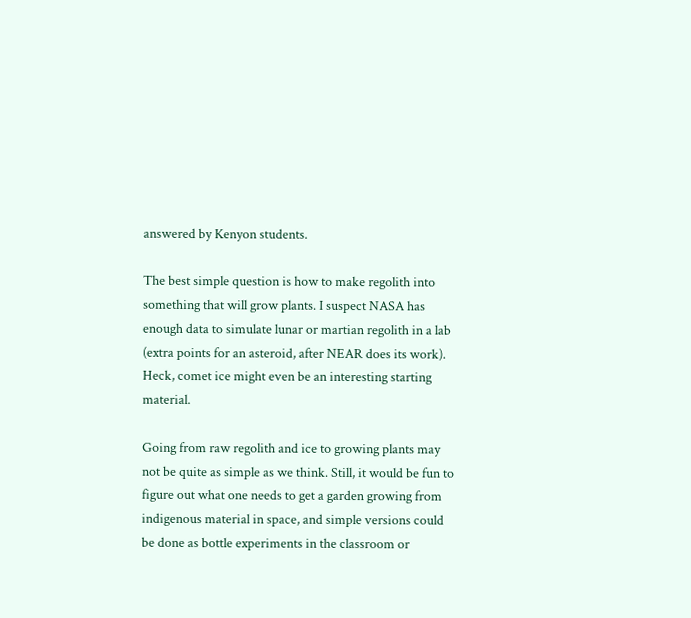answered by Kenyon students.

The best simple question is how to make regolith into something that will grow plants. I suspect NASA has enough data to simulate lunar or martian regolith in a lab (extra points for an asteroid, after NEAR does its work). Heck, comet ice might even be an interesting starting material.

Going from raw regolith and ice to growing plants may not be quite as simple as we think. Still, it would be fun to figure out what one needs to get a garden growing from indigenous material in space, and simple versions could be done as bottle experiments in the classroom or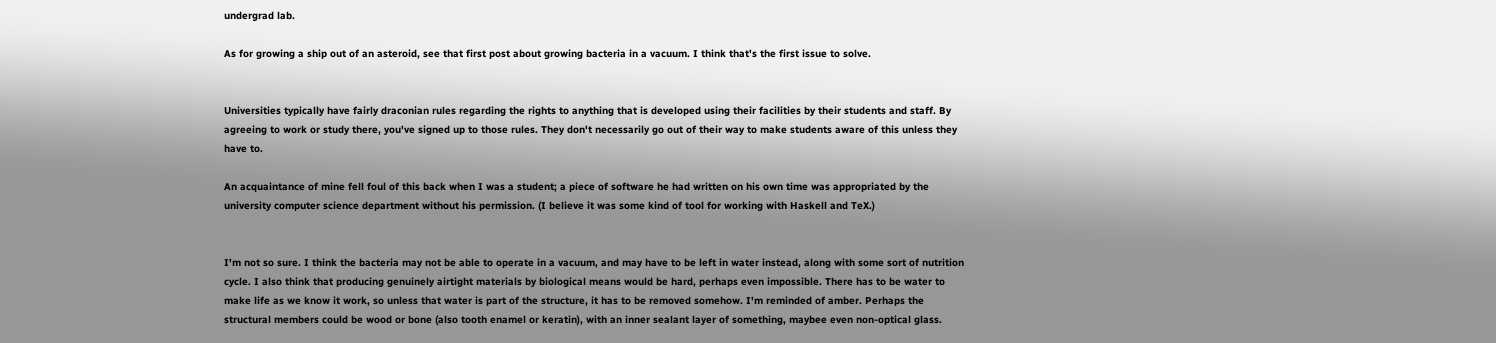undergrad lab.

As for growing a ship out of an asteroid, see that first post about growing bacteria in a vacuum. I think that's the first issue to solve.


Universities typically have fairly draconian rules regarding the rights to anything that is developed using their facilities by their students and staff. By agreeing to work or study there, you've signed up to those rules. They don't necessarily go out of their way to make students aware of this unless they have to.

An acquaintance of mine fell foul of this back when I was a student; a piece of software he had written on his own time was appropriated by the university computer science department without his permission. (I believe it was some kind of tool for working with Haskell and TeX.)


I'm not so sure. I think the bacteria may not be able to operate in a vacuum, and may have to be left in water instead, along with some sort of nutrition cycle. I also think that producing genuinely airtight materials by biological means would be hard, perhaps even impossible. There has to be water to make life as we know it work, so unless that water is part of the structure, it has to be removed somehow. I'm reminded of amber. Perhaps the structural members could be wood or bone (also tooth enamel or keratin), with an inner sealant layer of something, maybee even non-optical glass.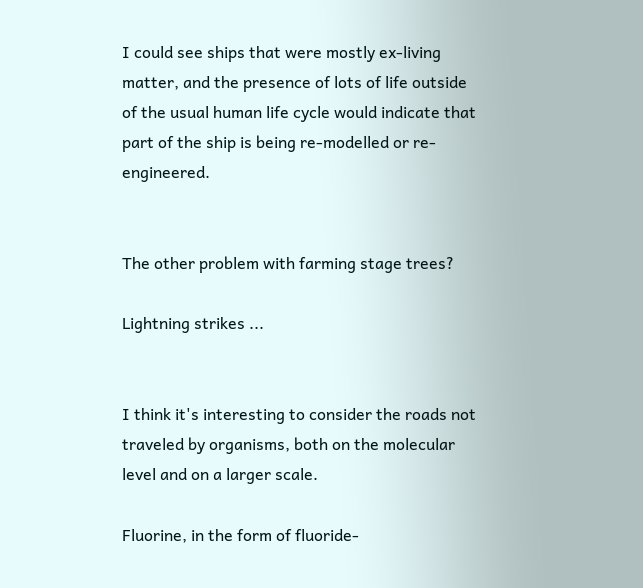I could see ships that were mostly ex-living matter, and the presence of lots of life outside of the usual human life cycle would indicate that part of the ship is being re-modelled or re-engineered.


The other problem with farming stage trees?

Lightning strikes ...


I think it's interesting to consider the roads not traveled by organisms, both on the molecular level and on a larger scale.

Fluorine, in the form of fluoride-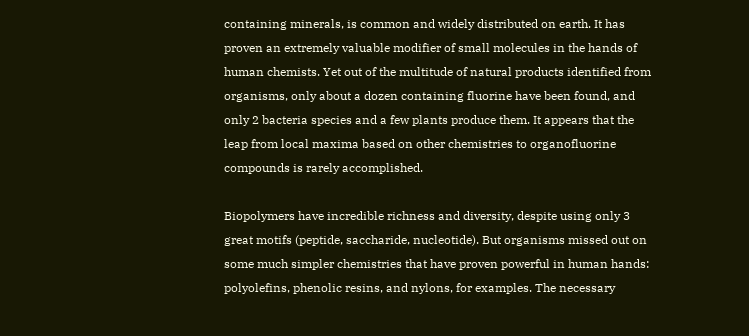containing minerals, is common and widely distributed on earth. It has proven an extremely valuable modifier of small molecules in the hands of human chemists. Yet out of the multitude of natural products identified from organisms, only about a dozen containing fluorine have been found, and only 2 bacteria species and a few plants produce them. It appears that the leap from local maxima based on other chemistries to organofluorine compounds is rarely accomplished.

Biopolymers have incredible richness and diversity, despite using only 3 great motifs (peptide, saccharide, nucleotide). But organisms missed out on some much simpler chemistries that have proven powerful in human hands: polyolefins, phenolic resins, and nylons, for examples. The necessary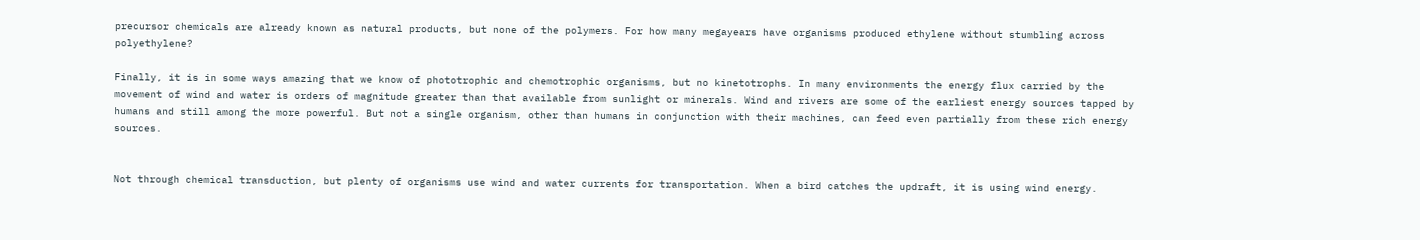precursor chemicals are already known as natural products, but none of the polymers. For how many megayears have organisms produced ethylene without stumbling across polyethylene?

Finally, it is in some ways amazing that we know of phototrophic and chemotrophic organisms, but no kinetotrophs. In many environments the energy flux carried by the movement of wind and water is orders of magnitude greater than that available from sunlight or minerals. Wind and rivers are some of the earliest energy sources tapped by humans and still among the more powerful. But not a single organism, other than humans in conjunction with their machines, can feed even partially from these rich energy sources.


Not through chemical transduction, but plenty of organisms use wind and water currents for transportation. When a bird catches the updraft, it is using wind energy.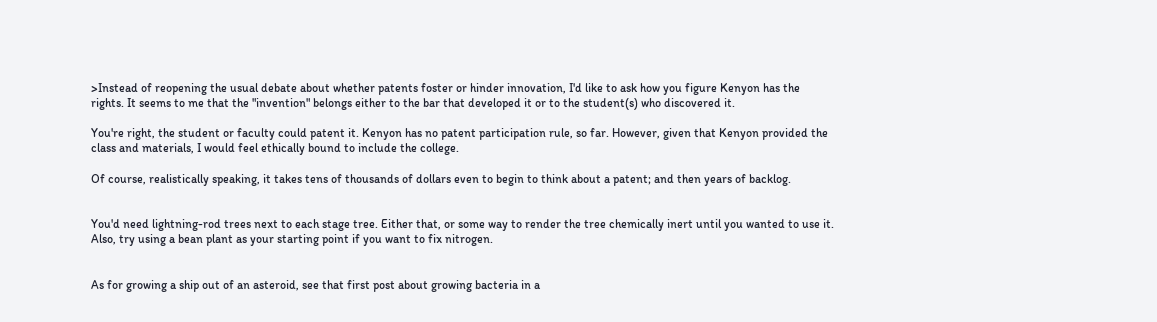>Instead of reopening the usual debate about whether patents foster or hinder innovation, I'd like to ask how you figure Kenyon has the rights. It seems to me that the "invention" belongs either to the bar that developed it or to the student(s) who discovered it.

You're right, the student or faculty could patent it. Kenyon has no patent participation rule, so far. However, given that Kenyon provided the class and materials, I would feel ethically bound to include the college.

Of course, realistically speaking, it takes tens of thousands of dollars even to begin to think about a patent; and then years of backlog.


You'd need lightning-rod trees next to each stage tree. Either that, or some way to render the tree chemically inert until you wanted to use it. Also, try using a bean plant as your starting point if you want to fix nitrogen.


As for growing a ship out of an asteroid, see that first post about growing bacteria in a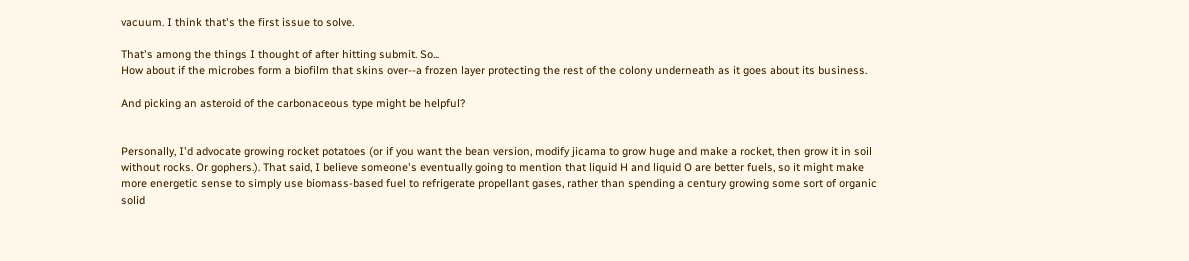vacuum. I think that's the first issue to solve.

That's among the things I thought of after hitting submit. So...
How about if the microbes form a biofilm that skins over--a frozen layer protecting the rest of the colony underneath as it goes about its business.

And picking an asteroid of the carbonaceous type might be helpful?


Personally, I'd advocate growing rocket potatoes (or if you want the bean version, modify jicama to grow huge and make a rocket, then grow it in soil without rocks. Or gophers.). That said, I believe someone's eventually going to mention that liquid H and liquid O are better fuels, so it might make more energetic sense to simply use biomass-based fuel to refrigerate propellant gases, rather than spending a century growing some sort of organic solid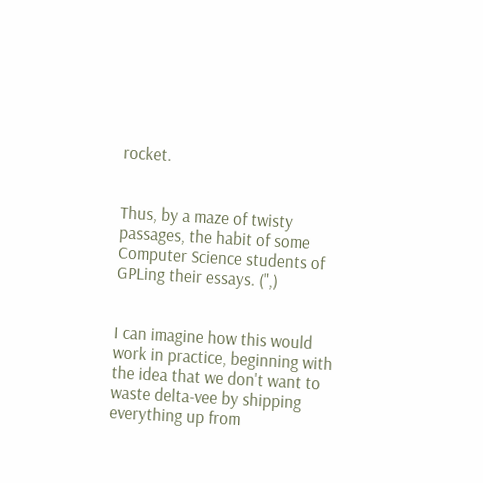rocket.


Thus, by a maze of twisty passages, the habit of some Computer Science students of GPLing their essays. (",)


I can imagine how this would work in practice, beginning with the idea that we don't want to waste delta-vee by shipping everything up from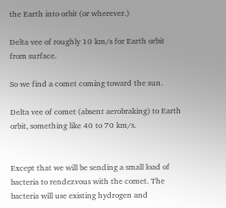the Earth into orbit (or wherever.)

Delta vee of roughly 10 km/s for Earth orbit from surface.

So we find a comet coming toward the sun.

Delta vee of comet (absent aerobraking) to Earth orbit, something like 40 to 70 km/s.


Except that we will be sending a small load of bacteria to rendezvous with the comet. The bacteria will use existing hydrogen and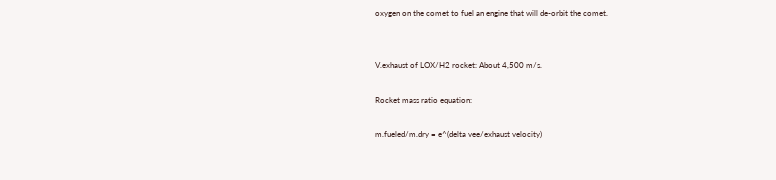oxygen on the comet to fuel an engine that will de-orbit the comet.


V.exhaust of LOX/H2 rocket: About 4,500 m/s.

Rocket mass ratio equation:

m.fueled/m.dry = e^(delta vee/exhaust velocity)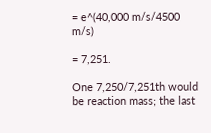= e^(40,000 m/s/4500 m/s)

= 7,251.

One 7,250/7,251th would be reaction mass; the last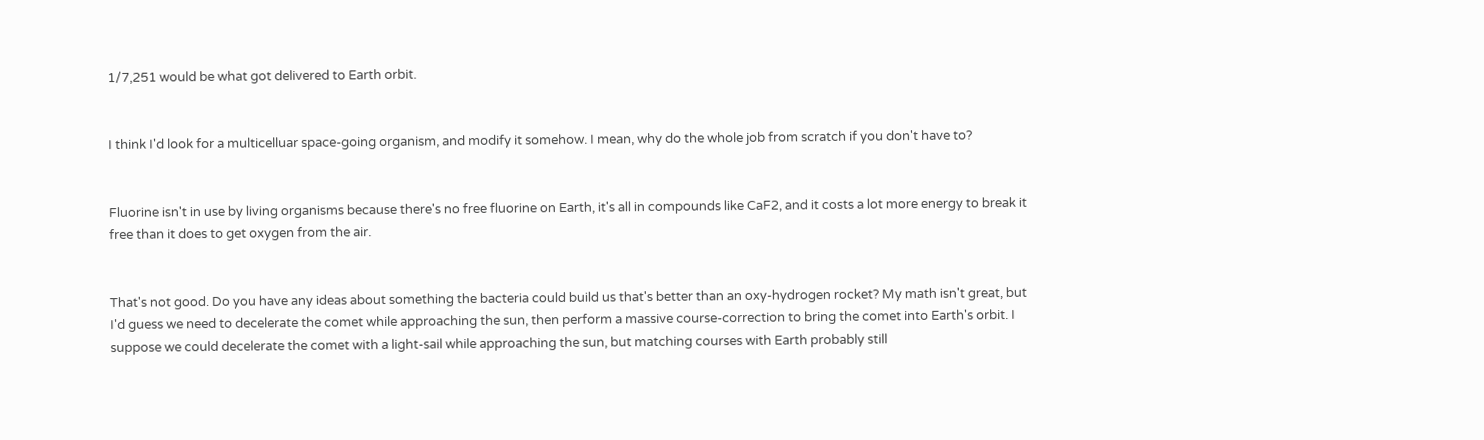1/7,251 would be what got delivered to Earth orbit.


I think I'd look for a multicelluar space-going organism, and modify it somehow. I mean, why do the whole job from scratch if you don't have to?


Fluorine isn't in use by living organisms because there's no free fluorine on Earth, it's all in compounds like CaF2, and it costs a lot more energy to break it free than it does to get oxygen from the air.


That's not good. Do you have any ideas about something the bacteria could build us that's better than an oxy-hydrogen rocket? My math isn't great, but I'd guess we need to decelerate the comet while approaching the sun, then perform a massive course-correction to bring the comet into Earth's orbit. I suppose we could decelerate the comet with a light-sail while approaching the sun, but matching courses with Earth probably still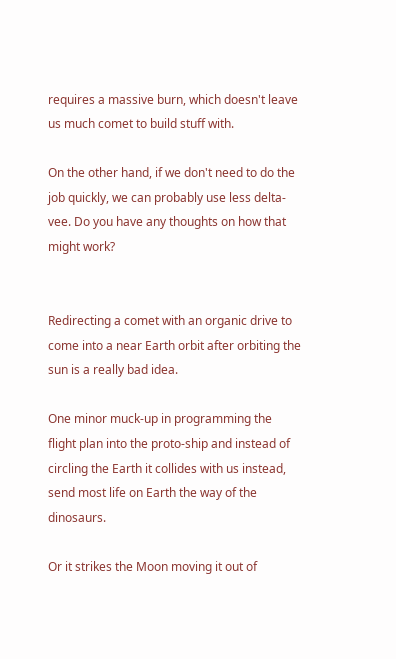requires a massive burn, which doesn't leave us much comet to build stuff with.

On the other hand, if we don't need to do the job quickly, we can probably use less delta-vee. Do you have any thoughts on how that might work?


Redirecting a comet with an organic drive to come into a near Earth orbit after orbiting the sun is a really bad idea.

One minor muck-up in programming the flight plan into the proto-ship and instead of circling the Earth it collides with us instead, send most life on Earth the way of the dinosaurs.

Or it strikes the Moon moving it out of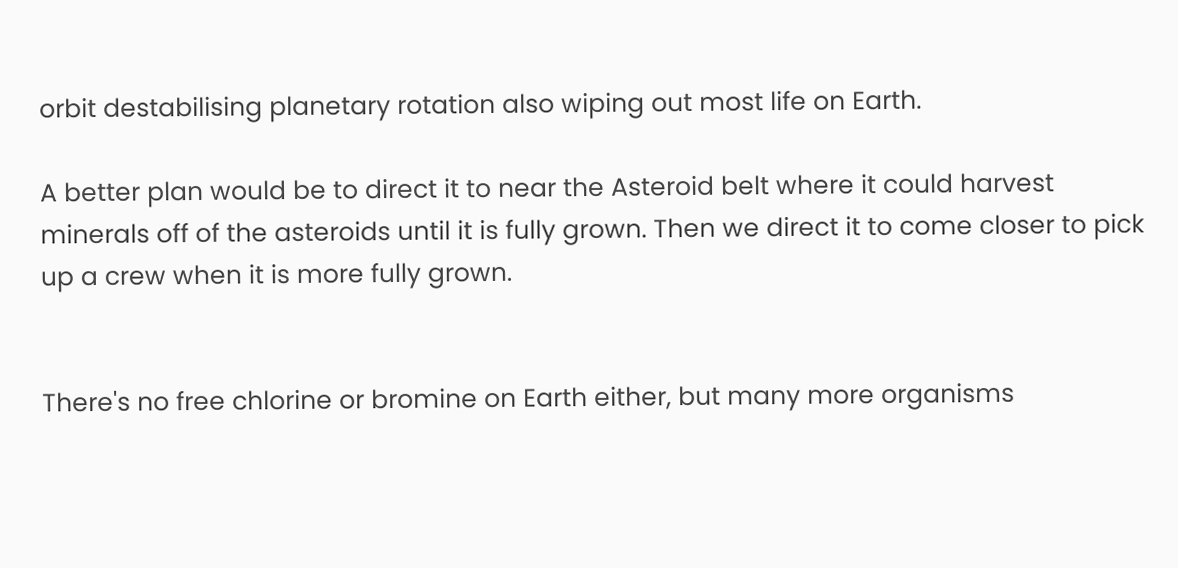orbit destabilising planetary rotation also wiping out most life on Earth.

A better plan would be to direct it to near the Asteroid belt where it could harvest minerals off of the asteroids until it is fully grown. Then we direct it to come closer to pick up a crew when it is more fully grown.


There's no free chlorine or bromine on Earth either, but many more organisms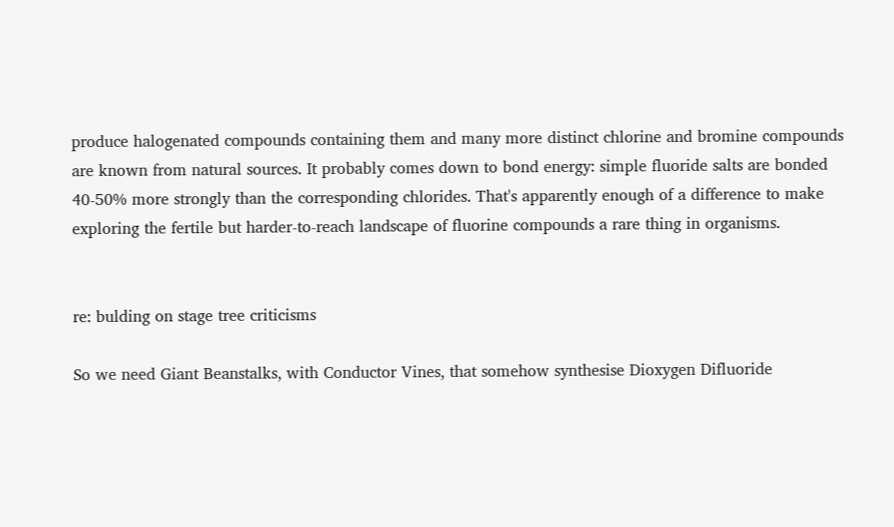produce halogenated compounds containing them and many more distinct chlorine and bromine compounds are known from natural sources. It probably comes down to bond energy: simple fluoride salts are bonded 40-50% more strongly than the corresponding chlorides. That's apparently enough of a difference to make exploring the fertile but harder-to-reach landscape of fluorine compounds a rare thing in organisms.


re: bulding on stage tree criticisms

So we need Giant Beanstalks, with Conductor Vines, that somehow synthesise Dioxygen Difluoride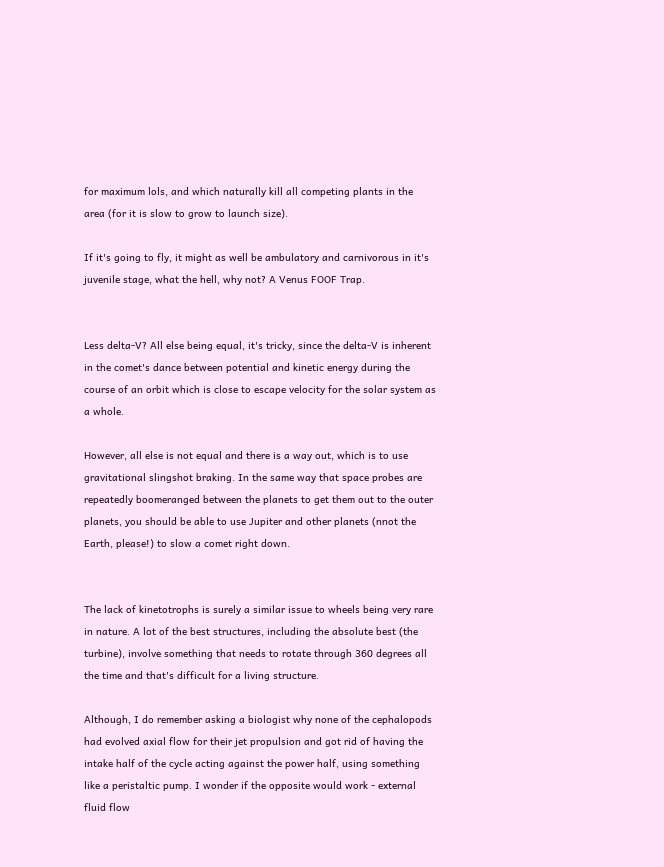for maximum lols, and which naturally kill all competing plants in the area (for it is slow to grow to launch size).

If it's going to fly, it might as well be ambulatory and carnivorous in it's juvenile stage, what the hell, why not? A Venus FOOF Trap.


Less delta-V? All else being equal, it's tricky, since the delta-V is inherent in the comet's dance between potential and kinetic energy during the course of an orbit which is close to escape velocity for the solar system as a whole.

However, all else is not equal and there is a way out, which is to use gravitational slingshot braking. In the same way that space probes are repeatedly boomeranged between the planets to get them out to the outer planets, you should be able to use Jupiter and other planets (nnot the Earth, please!) to slow a comet right down.


The lack of kinetotrophs is surely a similar issue to wheels being very rare in nature. A lot of the best structures, including the absolute best (the turbine), involve something that needs to rotate through 360 degrees all the time and that's difficult for a living structure.

Although, I do remember asking a biologist why none of the cephalopods had evolved axial flow for their jet propulsion and got rid of having the intake half of the cycle acting against the power half, using something like a peristaltic pump. I wonder if the opposite would work - external fluid flow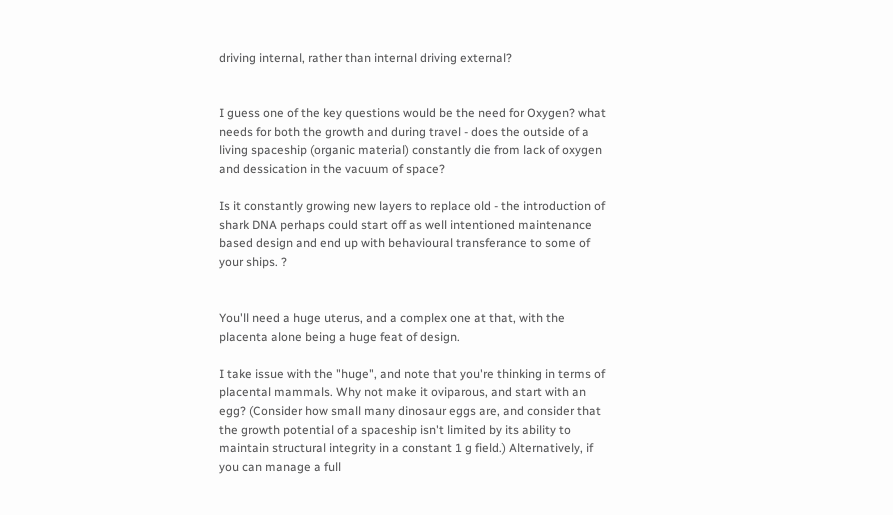driving internal, rather than internal driving external?


I guess one of the key questions would be the need for Oxygen? what needs for both the growth and during travel - does the outside of a living spaceship (organic material) constantly die from lack of oxygen and dessication in the vacuum of space?

Is it constantly growing new layers to replace old - the introduction of shark DNA perhaps could start off as well intentioned maintenance based design and end up with behavioural transferance to some of your ships. ?


You'll need a huge uterus, and a complex one at that, with the placenta alone being a huge feat of design.

I take issue with the "huge", and note that you're thinking in terms of placental mammals. Why not make it oviparous, and start with an egg? (Consider how small many dinosaur eggs are, and consider that the growth potential of a spaceship isn't limited by its ability to maintain structural integrity in a constant 1 g field.) Alternatively, if you can manage a full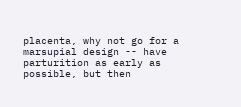placenta, why not go for a marsupial design -- have parturition as early as possible, but then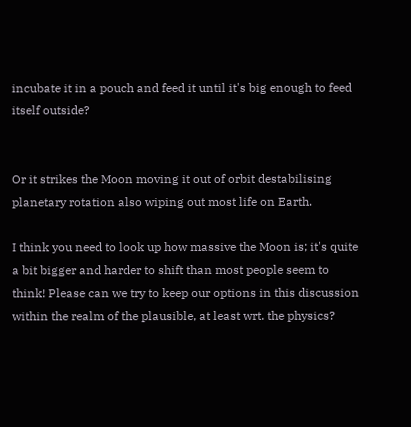incubate it in a pouch and feed it until it's big enough to feed itself outside?


Or it strikes the Moon moving it out of orbit destabilising planetary rotation also wiping out most life on Earth.

I think you need to look up how massive the Moon is; it's quite a bit bigger and harder to shift than most people seem to think! Please can we try to keep our options in this discussion within the realm of the plausible, at least wrt. the physics?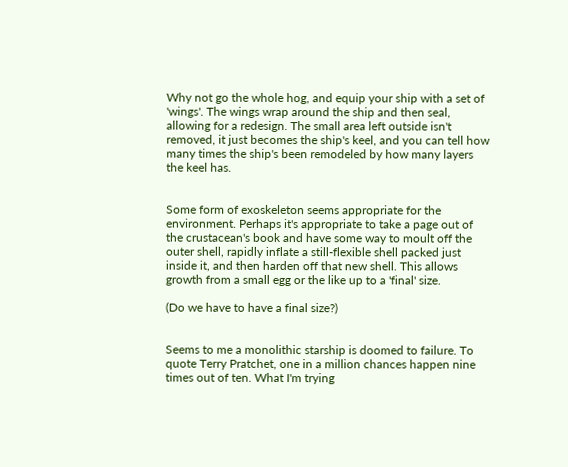Why not go the whole hog, and equip your ship with a set of 'wings'. The wings wrap around the ship and then seal, allowing for a redesign. The small area left outside isn't removed, it just becomes the ship's keel, and you can tell how many times the ship's been remodeled by how many layers the keel has.


Some form of exoskeleton seems appropriate for the environment. Perhaps it's appropriate to take a page out of the crustacean's book and have some way to moult off the outer shell, rapidly inflate a still-flexible shell packed just inside it, and then harden off that new shell. This allows growth from a small egg or the like up to a 'final' size.

(Do we have to have a final size?)


Seems to me a monolithic starship is doomed to failure. To quote Terry Pratchet, one in a million chances happen nine times out of ten. What I'm trying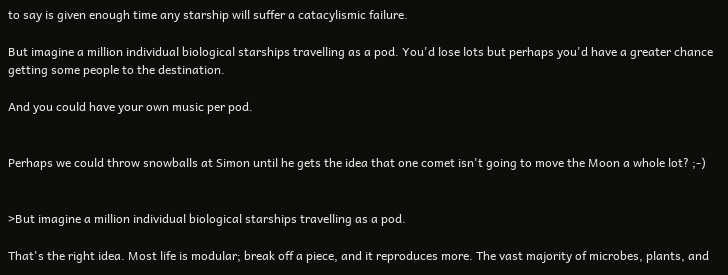to say is given enough time any starship will suffer a catacylismic failure.

But imagine a million individual biological starships travelling as a pod. You'd lose lots but perhaps you'd have a greater chance getting some people to the destination.

And you could have your own music per pod.


Perhaps we could throw snowballs at Simon until he gets the idea that one comet isn't going to move the Moon a whole lot? ;-)


>But imagine a million individual biological starships travelling as a pod.

That's the right idea. Most life is modular; break off a piece, and it reproduces more. The vast majority of microbes, plants, and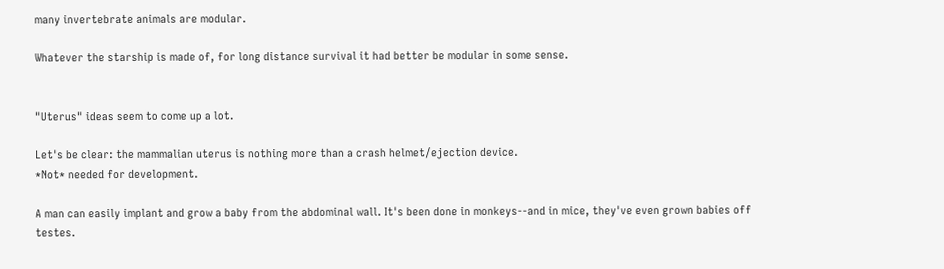many invertebrate animals are modular.

Whatever the starship is made of, for long distance survival it had better be modular in some sense.


"Uterus" ideas seem to come up a lot.

Let's be clear: the mammalian uterus is nothing more than a crash helmet/ejection device.
*Not* needed for development.

A man can easily implant and grow a baby from the abdominal wall. It's been done in monkeys--and in mice, they've even grown babies off testes.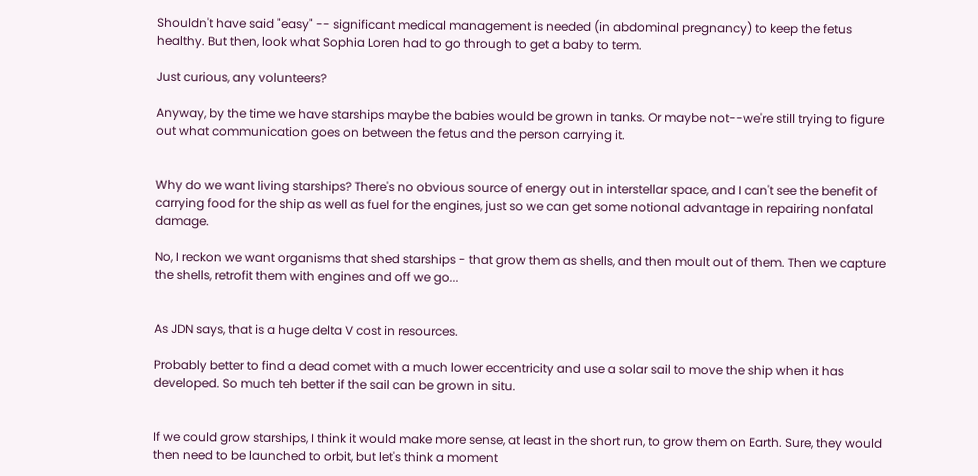Shouldn't have said "easy" -- significant medical management is needed (in abdominal pregnancy) to keep the fetus healthy. But then, look what Sophia Loren had to go through to get a baby to term.

Just curious, any volunteers?

Anyway, by the time we have starships maybe the babies would be grown in tanks. Or maybe not--we're still trying to figure out what communication goes on between the fetus and the person carrying it.


Why do we want living starships? There's no obvious source of energy out in interstellar space, and I can't see the benefit of carrying food for the ship as well as fuel for the engines, just so we can get some notional advantage in repairing nonfatal damage.

No, I reckon we want organisms that shed starships - that grow them as shells, and then moult out of them. Then we capture the shells, retrofit them with engines and off we go...


As JDN says, that is a huge delta V cost in resources.

Probably better to find a dead comet with a much lower eccentricity and use a solar sail to move the ship when it has developed. So much teh better if the sail can be grown in situ.


If we could grow starships, I think it would make more sense, at least in the short run, to grow them on Earth. Sure, they would then need to be launched to orbit, but let's think a moment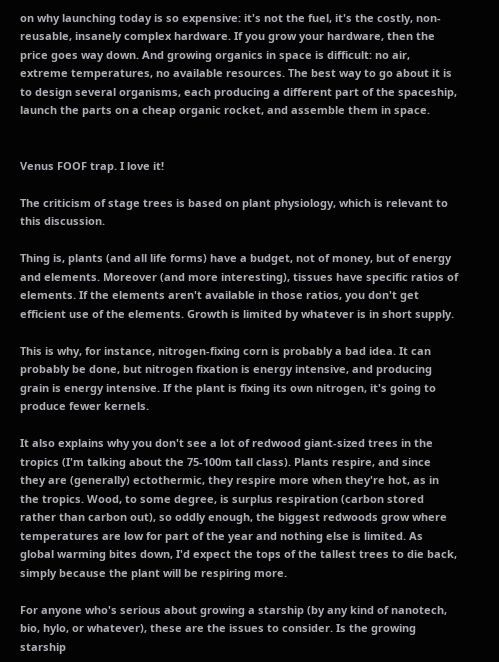on why launching today is so expensive: it's not the fuel, it's the costly, non-reusable, insanely complex hardware. If you grow your hardware, then the price goes way down. And growing organics in space is difficult: no air, extreme temperatures, no available resources. The best way to go about it is to design several organisms, each producing a different part of the spaceship, launch the parts on a cheap organic rocket, and assemble them in space.


Venus FOOF trap. I love it!

The criticism of stage trees is based on plant physiology, which is relevant to this discussion.

Thing is, plants (and all life forms) have a budget, not of money, but of energy and elements. Moreover (and more interesting), tissues have specific ratios of elements. If the elements aren't available in those ratios, you don't get efficient use of the elements. Growth is limited by whatever is in short supply.

This is why, for instance, nitrogen-fixing corn is probably a bad idea. It can probably be done, but nitrogen fixation is energy intensive, and producing grain is energy intensive. If the plant is fixing its own nitrogen, it's going to produce fewer kernels.

It also explains why you don't see a lot of redwood giant-sized trees in the tropics (I'm talking about the 75-100m tall class). Plants respire, and since they are (generally) ectothermic, they respire more when they're hot, as in the tropics. Wood, to some degree, is surplus respiration (carbon stored rather than carbon out), so oddly enough, the biggest redwoods grow where temperatures are low for part of the year and nothing else is limited. As global warming bites down, I'd expect the tops of the tallest trees to die back, simply because the plant will be respiring more.

For anyone who's serious about growing a starship (by any kind of nanotech, bio, hylo, or whatever), these are the issues to consider. Is the growing starship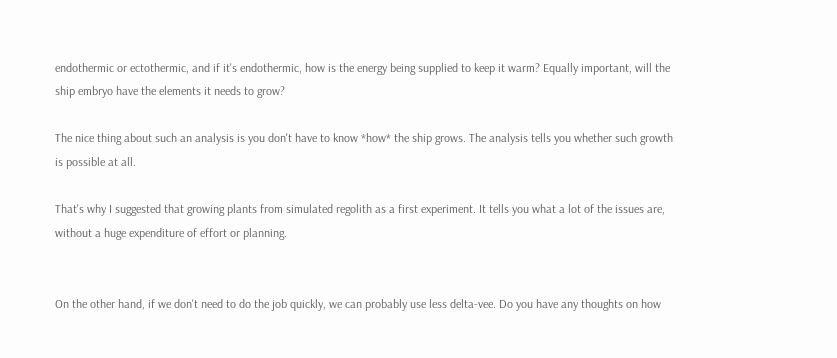endothermic or ectothermic, and if it's endothermic, how is the energy being supplied to keep it warm? Equally important, will the ship embryo have the elements it needs to grow?

The nice thing about such an analysis is you don't have to know *how* the ship grows. The analysis tells you whether such growth is possible at all.

That's why I suggested that growing plants from simulated regolith as a first experiment. It tells you what a lot of the issues are, without a huge expenditure of effort or planning.


On the other hand, if we don't need to do the job quickly, we can probably use less delta-vee. Do you have any thoughts on how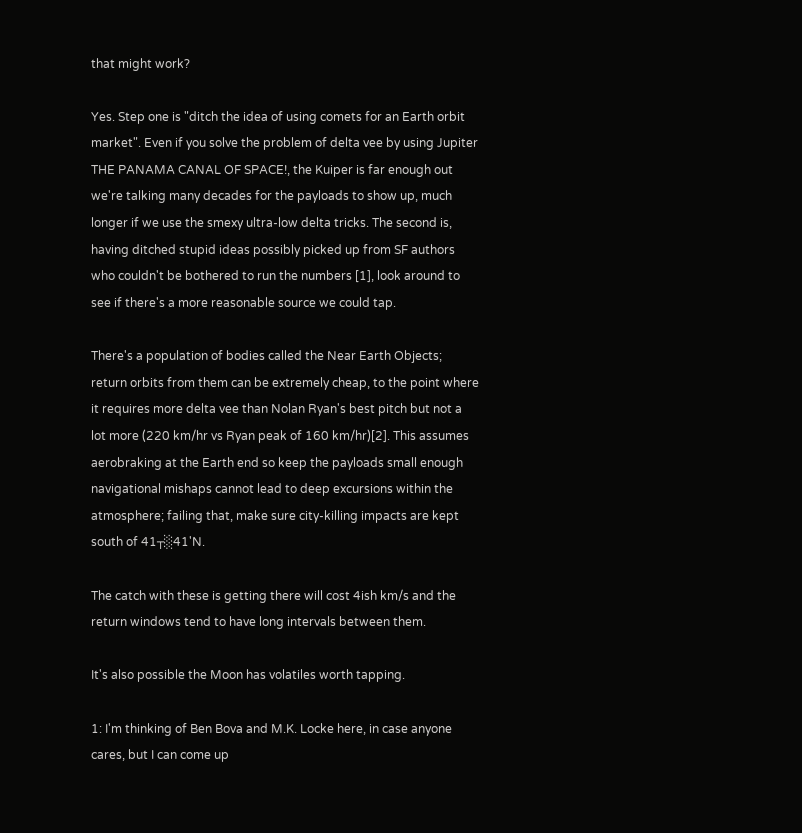that might work?

Yes. Step one is "ditch the idea of using comets for an Earth orbit market". Even if you solve the problem of delta vee by using Jupiter THE PANAMA CANAL OF SPACE!, the Kuiper is far enough out we're talking many decades for the payloads to show up, much longer if we use the smexy ultra-low delta tricks. The second is, having ditched stupid ideas possibly picked up from SF authors who couldn't be bothered to run the numbers [1], look around to see if there's a more reasonable source we could tap.

There's a population of bodies called the Near Earth Objects; return orbits from them can be extremely cheap, to the point where it requires more delta vee than Nolan Ryan's best pitch but not a lot more (220 km/hr vs Ryan peak of 160 km/hr)[2]. This assumes aerobraking at the Earth end so keep the payloads small enough navigational mishaps cannot lead to deep excursions within the atmosphere; failing that, make sure city-killing impacts are kept south of 41┬░41'N.

The catch with these is getting there will cost 4ish km/s and the return windows tend to have long intervals between them.

It's also possible the Moon has volatiles worth tapping.

1: I'm thinking of Ben Bova and M.K. Locke here, in case anyone cares, but I can come up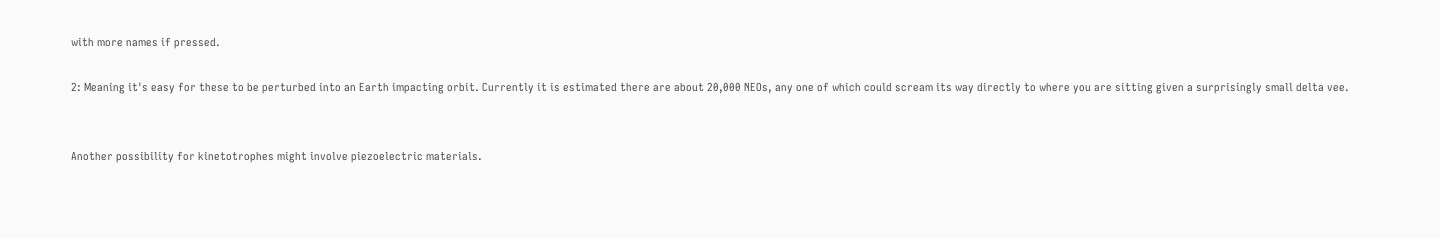with more names if pressed.

2: Meaning it's easy for these to be perturbed into an Earth impacting orbit. Currently it is estimated there are about 20,000 NEOs, any one of which could scream its way directly to where you are sitting given a surprisingly small delta vee.


Another possibility for kinetotrophes might involve piezoelectric materials.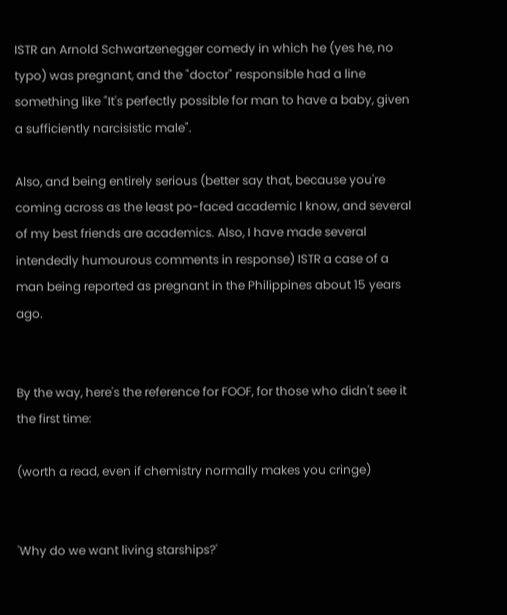ISTR an Arnold Schwartzenegger comedy in which he (yes he, no typo) was pregnant, and the "doctor" responsible had a line something like "It's perfectly possible for man to have a baby, given a sufficiently narcisistic male".

Also, and being entirely serious (better say that, because you're coming across as the least po-faced academic I know, and several of my best friends are academics. Also, I have made several intendedly humourous comments in response) ISTR a case of a man being reported as pregnant in the Philippines about 15 years ago.


By the way, here's the reference for FOOF, for those who didn't see it the first time:

(worth a read, even if chemistry normally makes you cringe)


'Why do we want living starships?'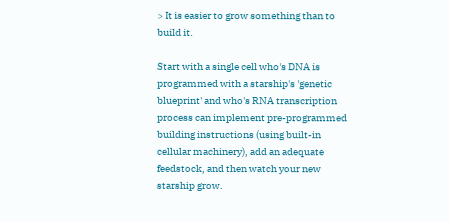> It is easier to grow something than to
build it.

Start with a single cell who's DNA is
programmed with a starship's 'genetic
blueprint' and who's RNA transcription
process can implement pre-programmed
building instructions (using built-in
cellular machinery), add an adequate
feedstock, and then watch your new
starship grow.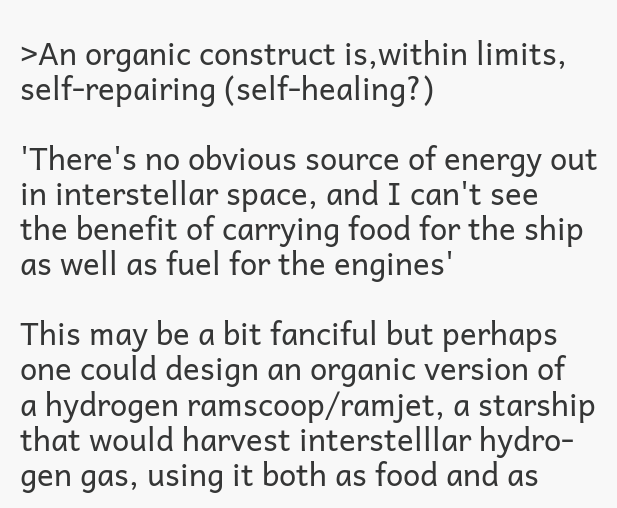>An organic construct is,within limits,
self-repairing (self-healing?)

'There's no obvious source of energy out
in interstellar space, and I can't see
the benefit of carrying food for the ship
as well as fuel for the engines'

This may be a bit fanciful but perhaps
one could design an organic version of
a hydrogen ramscoop/ramjet, a starship
that would harvest interstelllar hydro-
gen gas, using it both as food and as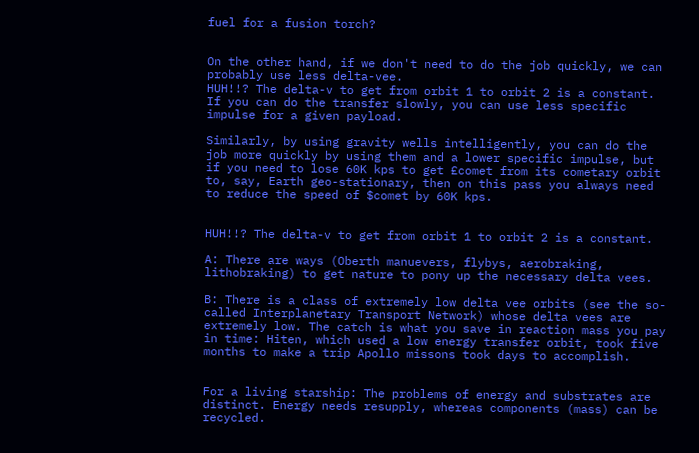fuel for a fusion torch?


On the other hand, if we don't need to do the job quickly, we can probably use less delta-vee.
HUH!!? The delta-v to get from orbit 1 to orbit 2 is a constant.
If you can do the transfer slowly, you can use less specific impulse for a given payload.

Similarly, by using gravity wells intelligently, you can do the job more quickly by using them and a lower specific impulse, but if you need to lose 60K kps to get £comet from its cometary orbit to, say, Earth geo-stationary, then on this pass you always need to reduce the speed of $comet by 60K kps.


HUH!!? The delta-v to get from orbit 1 to orbit 2 is a constant.

A: There are ways (Oberth manuevers, flybys, aerobraking, lithobraking) to get nature to pony up the necessary delta vees.

B: There is a class of extremely low delta vee orbits (see the so-called Interplanetary Transport Network) whose delta vees are extremely low. The catch is what you save in reaction mass you pay in time: Hiten, which used a low energy transfer orbit, took five months to make a trip Apollo missons took days to accomplish.


For a living starship: The problems of energy and substrates are distinct. Energy needs resupply, whereas components (mass) can be recycled.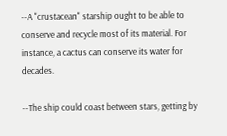--A "crustacean" starship ought to be able to conserve and recycle most of its material. For instance, a cactus can conserve its water for decades.

--The ship could coast between stars, getting by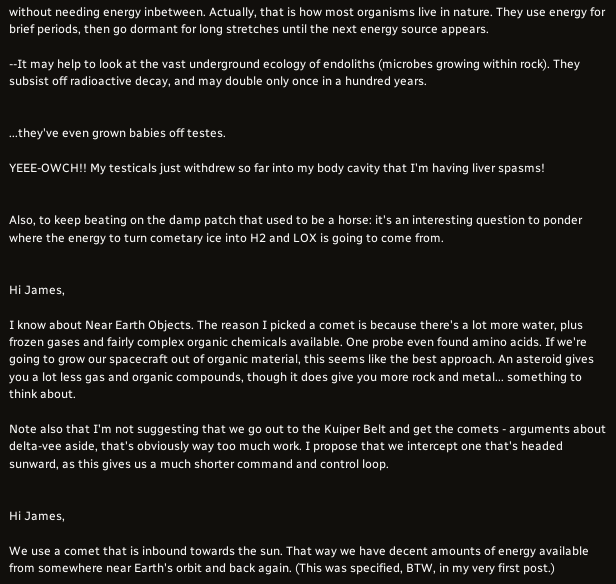without needing energy inbetween. Actually, that is how most organisms live in nature. They use energy for brief periods, then go dormant for long stretches until the next energy source appears.

--It may help to look at the vast underground ecology of endoliths (microbes growing within rock). They subsist off radioactive decay, and may double only once in a hundred years.


...they've even grown babies off testes.

YEEE-OWCH!! My testicals just withdrew so far into my body cavity that I'm having liver spasms!


Also, to keep beating on the damp patch that used to be a horse: it's an interesting question to ponder where the energy to turn cometary ice into H2 and LOX is going to come from.


Hi James,

I know about Near Earth Objects. The reason I picked a comet is because there's a lot more water, plus frozen gases and fairly complex organic chemicals available. One probe even found amino acids. If we're going to grow our spacecraft out of organic material, this seems like the best approach. An asteroid gives you a lot less gas and organic compounds, though it does give you more rock and metal... something to think about.

Note also that I'm not suggesting that we go out to the Kuiper Belt and get the comets - arguments about delta-vee aside, that's obviously way too much work. I propose that we intercept one that's headed sunward, as this gives us a much shorter command and control loop.


Hi James,

We use a comet that is inbound towards the sun. That way we have decent amounts of energy available from somewhere near Earth's orbit and back again. (This was specified, BTW, in my very first post.)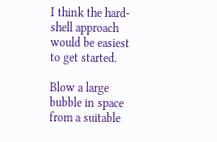I think the hard-shell approach would be easiest to get started.

Blow a large bubble in space from a suitable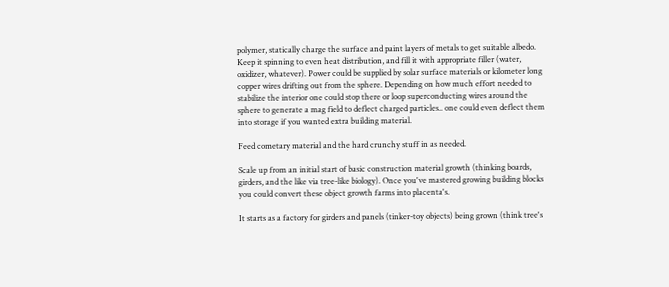polymer, statically charge the surface and paint layers of metals to get suitable albedo. Keep it spinning to even heat distribution, and fill it with appropriate filler (water, oxidizer, whatever). Power could be supplied by solar surface materials or kilometer long copper wires drifting out from the sphere. Depending on how much effort needed to stabilize the interior one could stop there or loop superconducting wires around the sphere to generate a mag field to deflect charged particles.. one could even deflect them into storage if you wanted extra building material.

Feed cometary material and the hard crunchy stuff in as needed.

Scale up from an initial start of basic construction material growth (thinking boards, girders, and the like via tree-like biology). Once you've mastered growing building blocks you could convert these object growth farms into placenta's.

It starts as a factory for girders and panels (tinker-toy objects) being grown (think tree's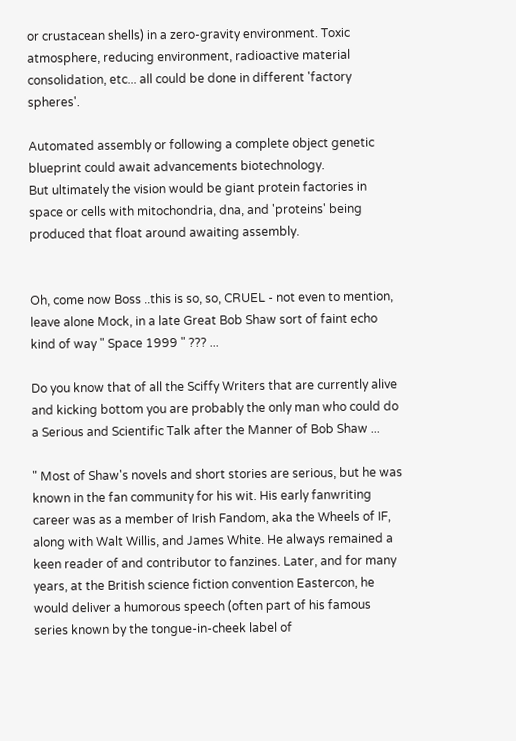or crustacean shells) in a zero-gravity environment. Toxic atmosphere, reducing environment, radioactive material consolidation, etc... all could be done in different 'factory spheres'.

Automated assembly or following a complete object genetic blueprint could await advancements biotechnology.
But ultimately the vision would be giant protein factories in space or cells with mitochondria, dna, and 'proteins' being produced that float around awaiting assembly.


Oh, come now Boss ..this is so, so, CRUEL - not even to mention, leave alone Mock, in a late Great Bob Shaw sort of faint echo kind of way " Space 1999 " ??? ...

Do you know that of all the Sciffy Writers that are currently alive and kicking bottom you are probably the only man who could do a Serious and Scientific Talk after the Manner of Bob Shaw ...

" Most of Shaw's novels and short stories are serious, but he was known in the fan community for his wit. His early fanwriting career was as a member of Irish Fandom, aka the Wheels of IF, along with Walt Willis, and James White. He always remained a keen reader of and contributor to fanzines. Later, and for many years, at the British science fiction convention Eastercon, he would deliver a humorous speech (often part of his famous series known by the tongue-in-cheek label of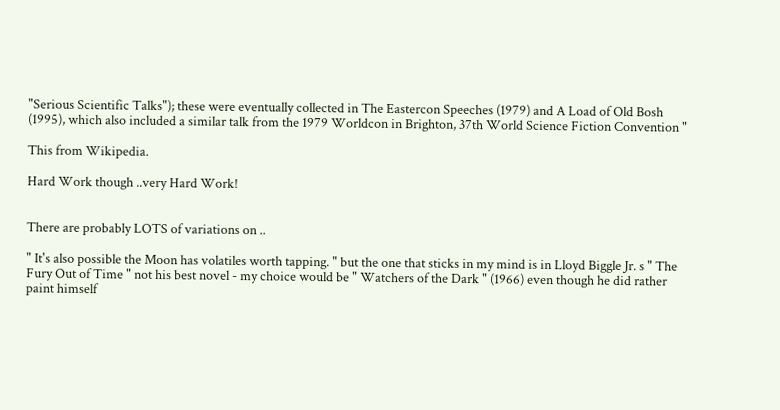"Serious Scientific Talks"); these were eventually collected in The Eastercon Speeches (1979) and A Load of Old Bosh (1995), which also included a similar talk from the 1979 Worldcon in Brighton, 37th World Science Fiction Convention "

This from Wikipedia.

Hard Work though ..very Hard Work!


There are probably LOTS of variations on ..

" It's also possible the Moon has volatiles worth tapping. " but the one that sticks in my mind is in Lloyd Biggle Jr. s " The Fury Out of Time " not his best novel - my choice would be " Watchers of the Dark " (1966) even though he did rather paint himself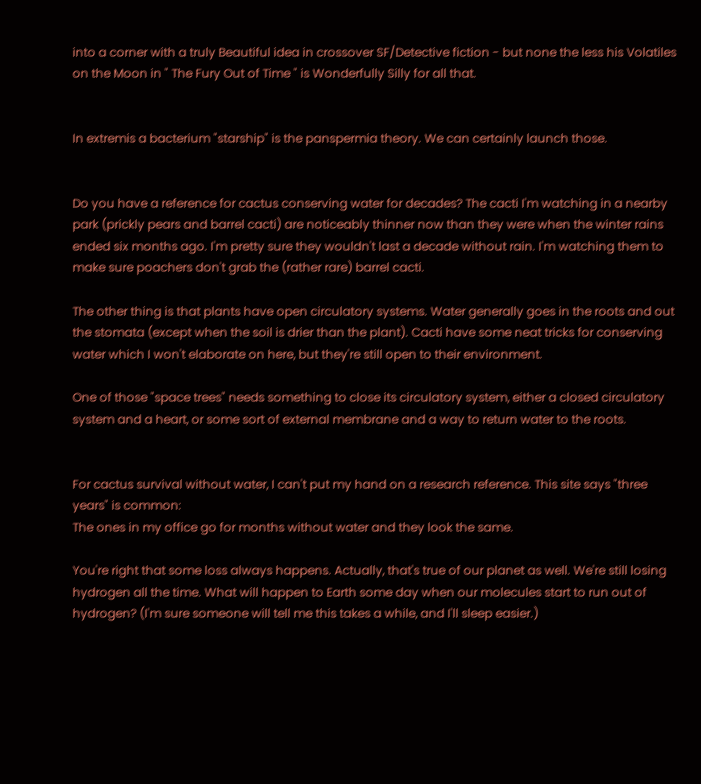into a corner with a truly Beautiful idea in crossover SF/Detective fiction - but none the less his Volatiles on the Moon in " The Fury Out of Time " is Wonderfully Silly for all that.


In extremis a bacterium "starship" is the panspermia theory. We can certainly launch those.


Do you have a reference for cactus conserving water for decades? The cacti I'm watching in a nearby park (prickly pears and barrel cacti) are noticeably thinner now than they were when the winter rains ended six months ago. I'm pretty sure they wouldn't last a decade without rain. I'm watching them to make sure poachers don't grab the (rather rare) barrel cacti.

The other thing is that plants have open circulatory systems. Water generally goes in the roots and out the stomata (except when the soil is drier than the plant). Cacti have some neat tricks for conserving water which I won't elaborate on here, but they're still open to their environment.

One of those "space trees" needs something to close its circulatory system, either a closed circulatory system and a heart, or some sort of external membrane and a way to return water to the roots.


For cactus survival without water, I can't put my hand on a research reference. This site says "three years" is common:
The ones in my office go for months without water and they look the same.

You're right that some loss always happens. Actually, that's true of our planet as well. We're still losing hydrogen all the time. What will happen to Earth some day when our molecules start to run out of hydrogen? (I'm sure someone will tell me this takes a while, and I'll sleep easier.)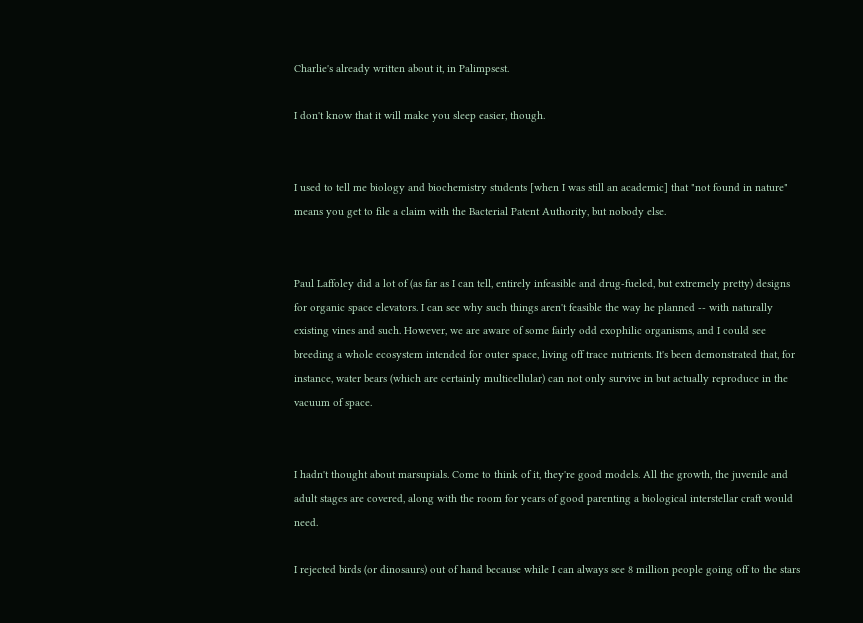Charlie's already written about it, in Palimpsest.

I don't know that it will make you sleep easier, though.


I used to tell me biology and biochemistry students [when I was still an academic] that "not found in nature" means you get to file a claim with the Bacterial Patent Authority, but nobody else.


Paul Laffoley did a lot of (as far as I can tell, entirely infeasible and drug-fueled, but extremely pretty) designs for organic space elevators. I can see why such things aren't feasible the way he planned -- with naturally existing vines and such. However, we are aware of some fairly odd exophilic organisms, and I could see breeding a whole ecosystem intended for outer space, living off trace nutrients. It's been demonstrated that, for instance, water bears (which are certainly multicellular) can not only survive in but actually reproduce in the vacuum of space.


I hadn't thought about marsupials. Come to think of it, they're good models. All the growth, the juvenile and adult stages are covered, along with the room for years of good parenting a biological interstellar craft would need.

I rejected birds (or dinosaurs) out of hand because while I can always see 8 million people going off to the stars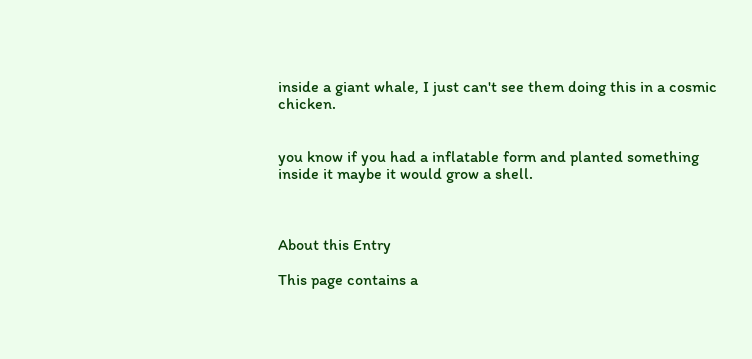inside a giant whale, I just can't see them doing this in a cosmic chicken.


you know if you had a inflatable form and planted something inside it maybe it would grow a shell.



About this Entry

This page contains a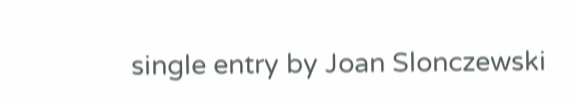single entry by Joan Slonczewski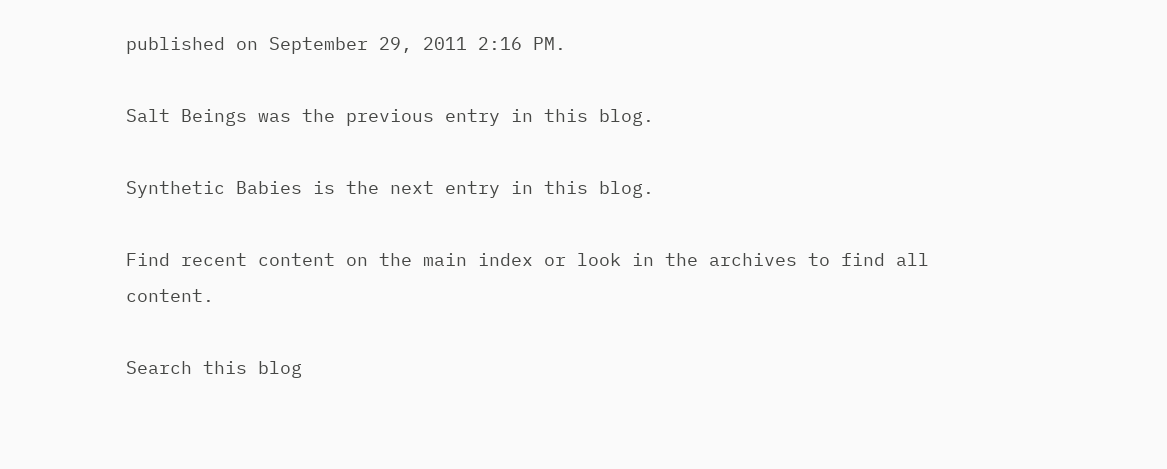published on September 29, 2011 2:16 PM.

Salt Beings was the previous entry in this blog.

Synthetic Babies is the next entry in this blog.

Find recent content on the main index or look in the archives to find all content.

Search this blog